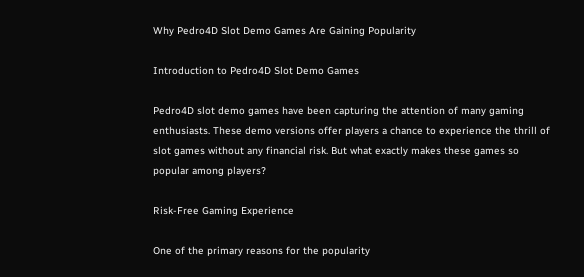Why Pedro4D Slot Demo Games Are Gaining Popularity

Introduction to Pedro4D Slot Demo Games

Pedro4D slot demo games have been capturing the attention of many gaming enthusiasts. These demo versions offer players a chance to experience the thrill of slot games without any financial risk. But what exactly makes these games so popular among players?

Risk-Free Gaming Experience

One of the primary reasons for the popularity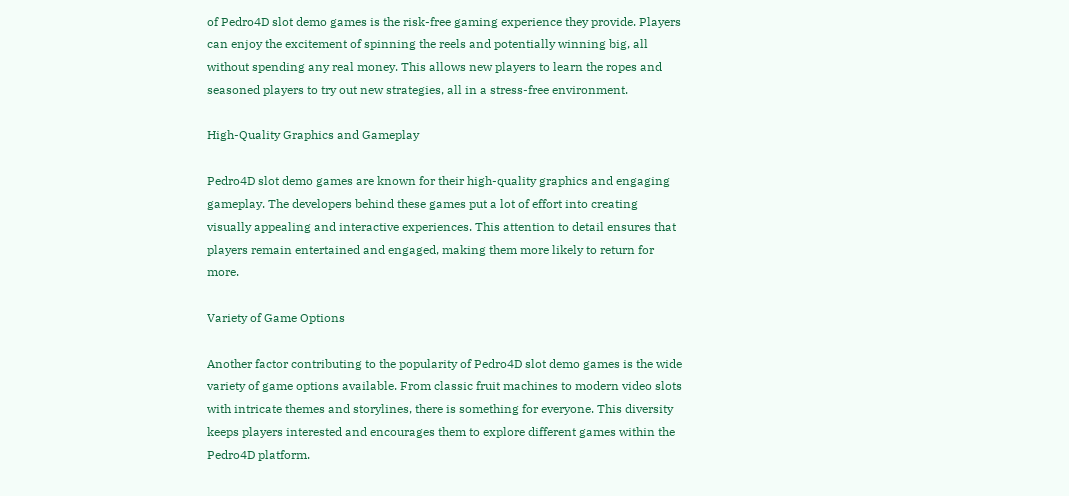of Pedro4D slot demo games is the risk-free gaming experience they provide. Players can enjoy the excitement of spinning the reels and potentially winning big, all without spending any real money. This allows new players to learn the ropes and seasoned players to try out new strategies, all in a stress-free environment.

High-Quality Graphics and Gameplay

Pedro4D slot demo games are known for their high-quality graphics and engaging gameplay. The developers behind these games put a lot of effort into creating visually appealing and interactive experiences. This attention to detail ensures that players remain entertained and engaged, making them more likely to return for more.

Variety of Game Options

Another factor contributing to the popularity of Pedro4D slot demo games is the wide variety of game options available. From classic fruit machines to modern video slots with intricate themes and storylines, there is something for everyone. This diversity keeps players interested and encourages them to explore different games within the Pedro4D platform.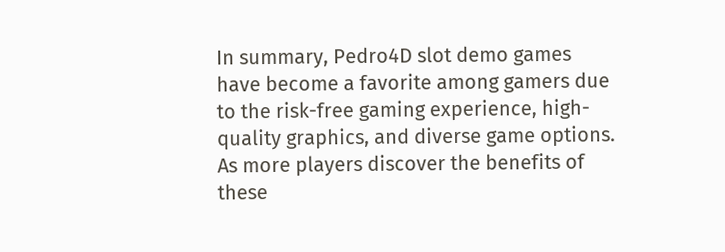In summary, Pedro4D slot demo games have become a favorite among gamers due to the risk-free gaming experience, high-quality graphics, and diverse game options. As more players discover the benefits of these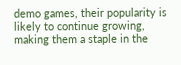demo games, their popularity is likely to continue growing, making them a staple in the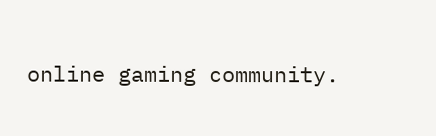online gaming community.